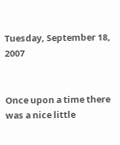Tuesday, September 18, 2007


Once upon a time there was a nice little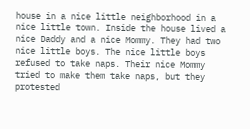house in a nice little neighborhood in a nice little town. Inside the house lived a nice Daddy and a nice Mommy. They had two nice little boys. The nice little boys refused to take naps. Their nice Mommy tried to make them take naps, but they protested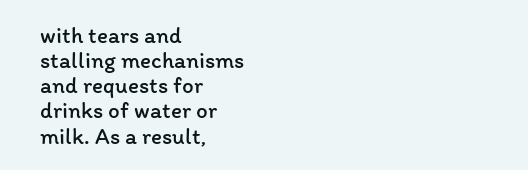with tears and stalling mechanisms and requests for drinks of water or milk. As a result,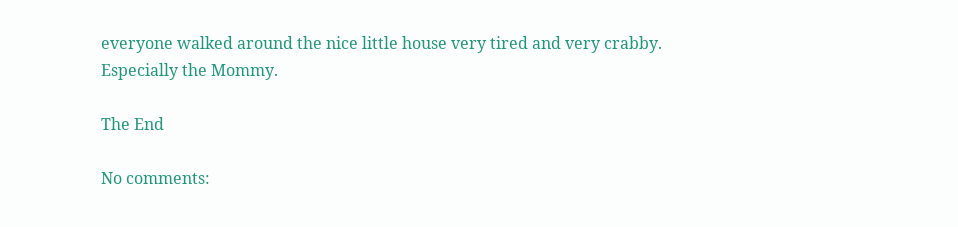everyone walked around the nice little house very tired and very crabby. Especially the Mommy.

The End

No comments: